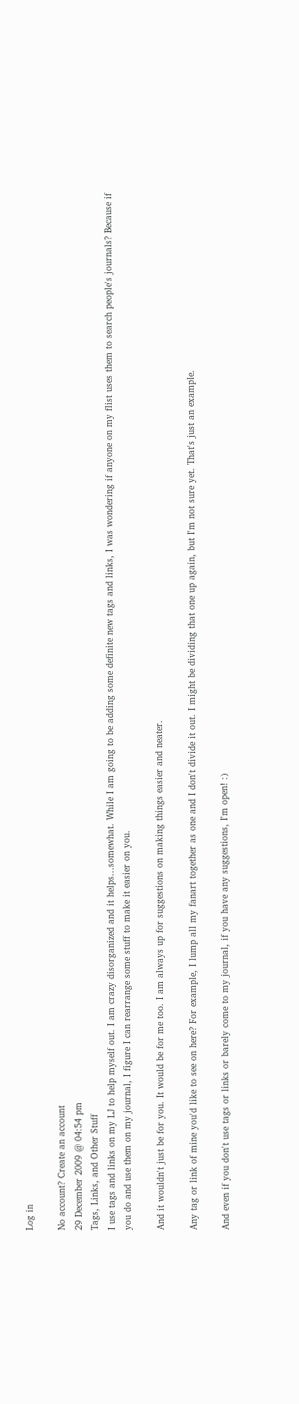Log in

No account? Create an account
29 December 2009 @ 04:54 pm
Tags, Links, and Other Stuff
I use tags and links on my LJ to help myself out. I am crazy disorganized and it helps...somewhat. While I am going to be adding some definite new tags and links, I was wondering if anyone on my flist uses them to search people's journals? Because if you do and use them on my journal, I figure I can rearrange some stuff to make it easier on you.

And it wouldn't just be for you. It would be for me too. I am always up for suggestions on making things easier and neater.

Any tag or link of mine you'd like to see on here? For example, I lump all my fanart together as one and I don't divide it out. I might be dividing that one up again, but I'm not sure yet. That's just an example.

And even if you don't use tags or links or barely come to my journal, if you have any suggestions, I'm open! :)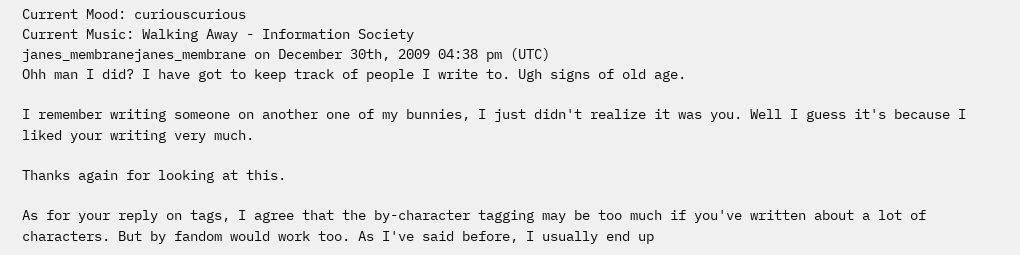Current Mood: curiouscurious
Current Music: Walking Away - Information Society
janes_membranejanes_membrane on December 30th, 2009 04:38 pm (UTC)
Ohh man I did? I have got to keep track of people I write to. Ugh signs of old age.

I remember writing someone on another one of my bunnies, I just didn't realize it was you. Well I guess it's because I liked your writing very much.

Thanks again for looking at this.

As for your reply on tags, I agree that the by-character tagging may be too much if you've written about a lot of characters. But by fandom would work too. As I've said before, I usually end up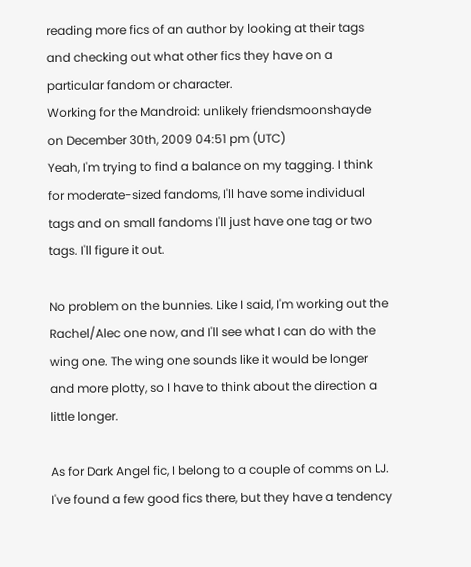reading more fics of an author by looking at their tags and checking out what other fics they have on a particular fandom or character.
Working for the Mandroid: unlikely friendsmoonshayde on December 30th, 2009 04:51 pm (UTC)
Yeah, I'm trying to find a balance on my tagging. I think for moderate-sized fandoms, I'll have some individual tags and on small fandoms I'll just have one tag or two tags. I'll figure it out.

No problem on the bunnies. Like I said, I'm working out the Rachel/Alec one now, and I'll see what I can do with the wing one. The wing one sounds like it would be longer and more plotty, so I have to think about the direction a little longer.

As for Dark Angel fic, I belong to a couple of comms on LJ. I've found a few good fics there, but they have a tendency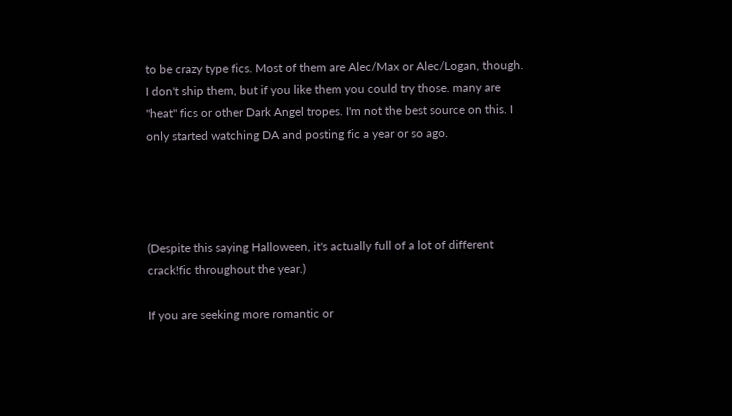to be crazy type fics. Most of them are Alec/Max or Alec/Logan, though. I don't ship them, but if you like them you could try those. many are "heat" fics or other Dark Angel tropes. I'm not the best source on this. I only started watching DA and posting fic a year or so ago.




(Despite this saying Halloween, it's actually full of a lot of different crack!fic throughout the year.)

If you are seeking more romantic or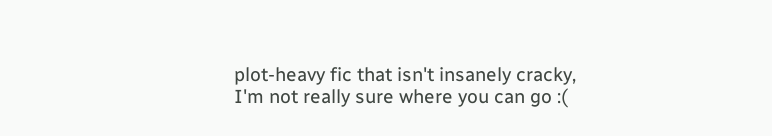plot-heavy fic that isn't insanely cracky, I'm not really sure where you can go :(